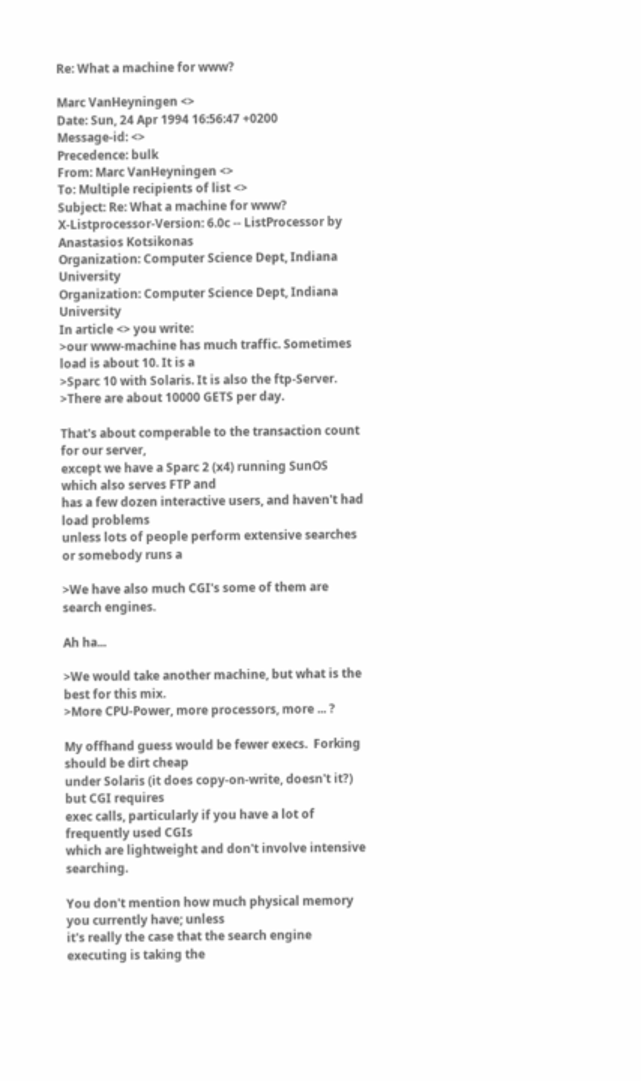Re: What a machine for www?

Marc VanHeyningen <>
Date: Sun, 24 Apr 1994 16:56:47 +0200
Message-id: <>
Precedence: bulk
From: Marc VanHeyningen <>
To: Multiple recipients of list <>
Subject: Re: What a machine for www?
X-Listprocessor-Version: 6.0c -- ListProcessor by Anastasios Kotsikonas
Organization: Computer Science Dept, Indiana University
Organization: Computer Science Dept, Indiana University
In article <> you write:
>our www-machine has much traffic. Sometimes load is about 10. It is a
>Sparc 10 with Solaris. It is also the ftp-Server.
>There are about 10000 GETS per day.

That's about comperable to the transaction count for our server,
except we have a Sparc 2 (x4) running SunOS which also serves FTP and
has a few dozen interactive users, and haven't had load problems
unless lots of people perform extensive searches or somebody runs a

>We have also much CGI's some of them are search engines.

Ah ha...

>We would take another machine, but what is the best for this mix.
>More CPU-Power, more processors, more ... ?

My offhand guess would be fewer execs.  Forking should be dirt cheap
under Solaris (it does copy-on-write, doesn't it?) but CGI requires
exec calls, particularly if you have a lot of frequently used CGIs
which are lightweight and don't involve intensive searching.

You don't mention how much physical memory you currently have; unless
it's really the case that the search engine executing is taking the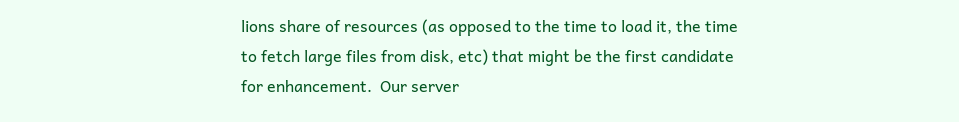lions share of resources (as opposed to the time to load it, the time
to fetch large files from disk, etc) that might be the first candidate
for enhancement.  Our server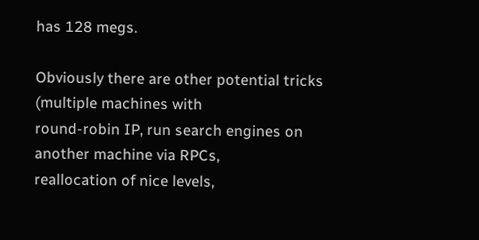has 128 megs.

Obviously there are other potential tricks (multiple machines with
round-robin IP, run search engines on another machine via RPCs,
reallocation of nice levels,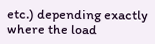etc.) depending exactly where the load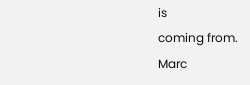is
coming from.
Marc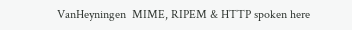VanHeyningen  MIME, RIPEM & HTTP spoken here